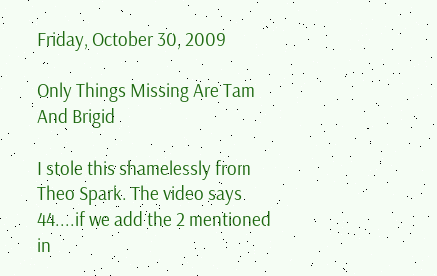Friday, October 30, 2009

Only Things Missing Are Tam And Brigid

I stole this shamelessly from Theo Spark. The video says 44....if we add the 2 mentioned in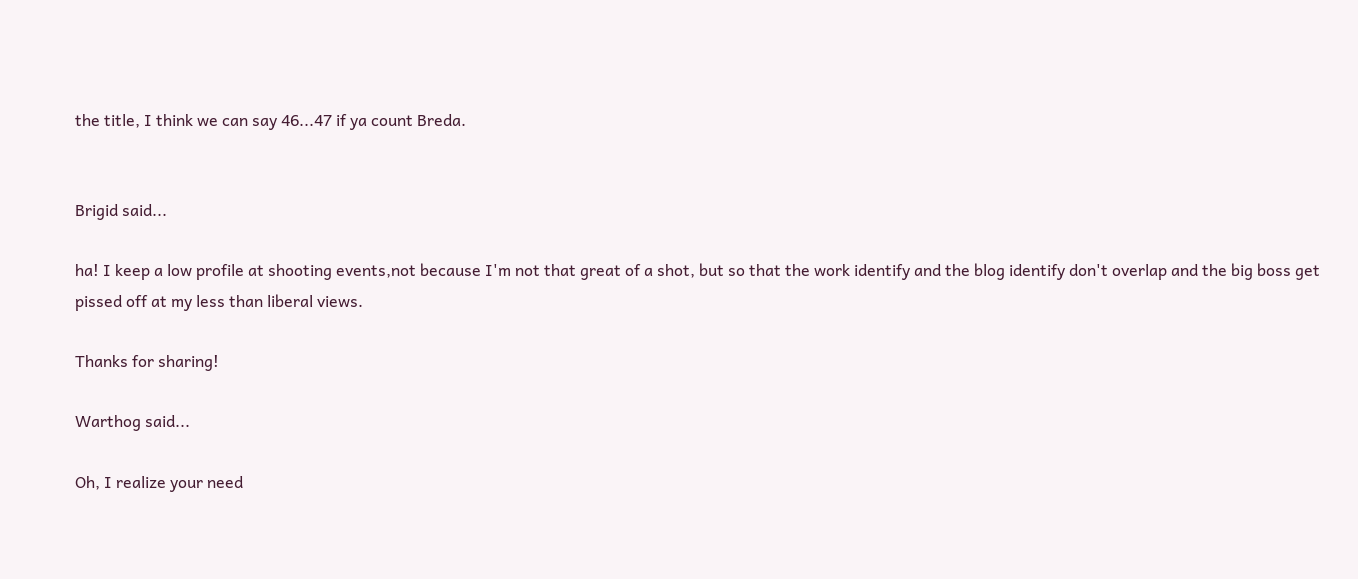the title, I think we can say 46...47 if ya count Breda.


Brigid said...

ha! I keep a low profile at shooting events,not because I'm not that great of a shot, but so that the work identify and the blog identify don't overlap and the big boss get pissed off at my less than liberal views.

Thanks for sharing!

Warthog said...

Oh, I realize your need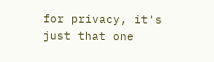for privacy, it's just that one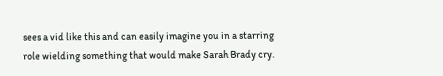sees a vid like this and can easily imagine you in a starring role wielding something that would make Sarah Brady cry.